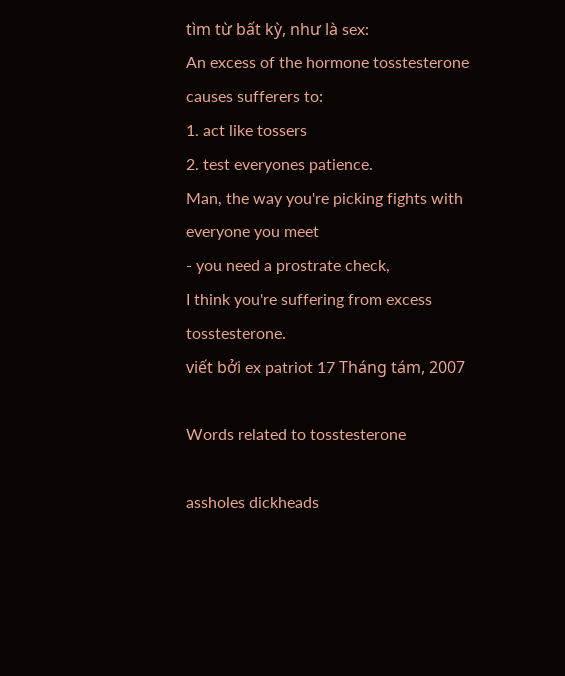tìm từ bất kỳ, như là sex:
An excess of the hormone tosstesterone
causes sufferers to:
1. act like tossers
2. test everyones patience.
Man, the way you're picking fights with everyone you meet
- you need a prostrate check,
I think you're suffering from excess tosstesterone.
viết bởi ex patriot 17 Tháng tám, 2007

Words related to tosstesterone

assholes dickheads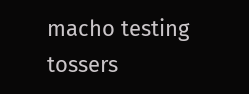macho testing tossers